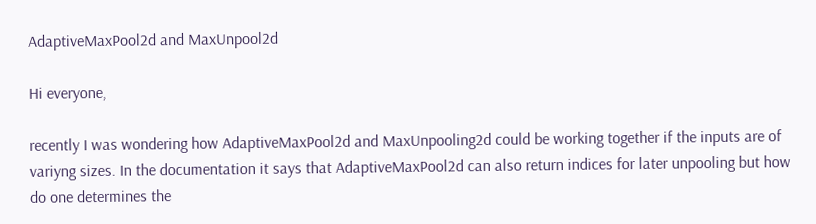AdaptiveMaxPool2d and MaxUnpool2d

Hi everyone,

recently I was wondering how AdaptiveMaxPool2d and MaxUnpooling2d could be working together if the inputs are of variyng sizes. In the documentation it says that AdaptiveMaxPool2d can also return indices for later unpooling but how do one determines the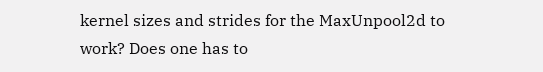kernel sizes and strides for the MaxUnpool2d to work? Does one has to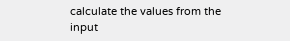calculate the values from the input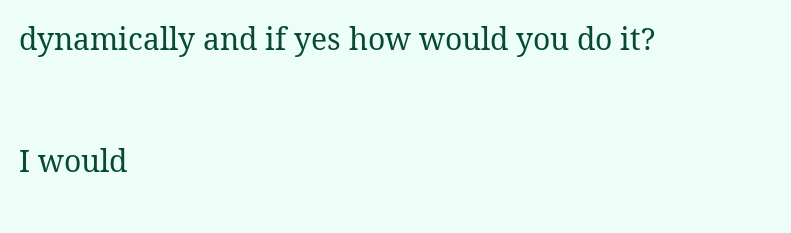dynamically and if yes how would you do it?

I would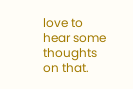love to hear some thoughts on that.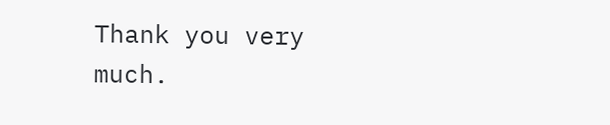Thank you very much.